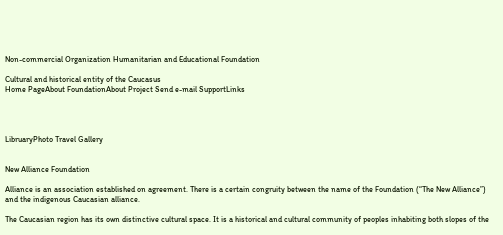Non-commercial Organization Humanitarian and Educational Foundation

Cultural and historical entity of the Caucasus
Home PageAbout FoundationAbout Project Send e-mail SupportLinks




LibruaryPhoto Travel Gallery


New Alliance Foundation

Alliance is an association established on agreement. There is a certain congruity between the name of the Foundation (“The New Alliance”) and the indigenous Caucasian alliance.

The Caucasian region has its own distinctive cultural space. It is a historical and cultural community of peoples inhabiting both slopes of the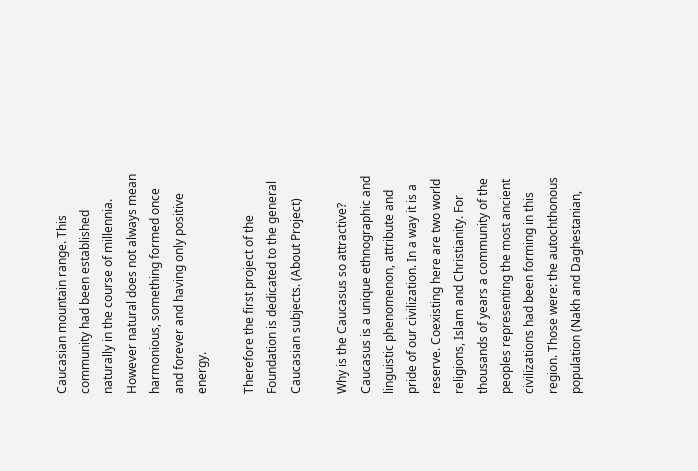Caucasian mountain range. This community had been established naturally in the course of millennia. However natural does not always mean harmonious, something formed once and forever and having only positive energy.

Therefore the first project of the Foundation is dedicated to the general Caucasian subjects. (About Project)

Why is the Caucasus so attractive? Caucasus is a unique ethnographic and linguistic phenomenon, attribute and pride of our civilization. In a way it is a reserve. Coexisting here are two world religions, Islam and Christianity. For thousands of years a community of the peoples representing the most ancient civilizations had been forming in this region. Those were: the autochthonous population (Nakh and Daghestanian,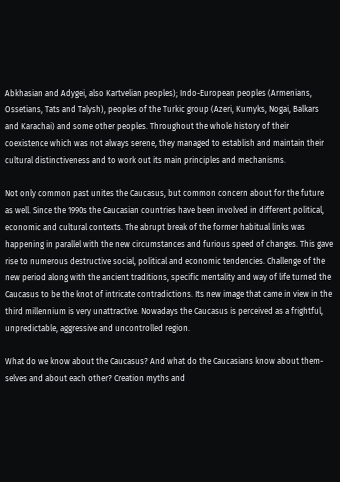Abkhasian and Adygei, also Kartvelian peoples); Indo-European peoples (Armenians, Ossetians, Tats and Talysh), peoples of the Turkic group (Azeri, Kumyks, Nogai, Balkars and Karachai) and some other peoples. Throughout the whole history of their coexistence which was not always serene, they managed to establish and maintain their cultural distinctiveness and to work out its main principles and mechanisms.

Not only common past unites the Caucasus, but common concern about for the future as well. Since the 1990s the Caucasian countries have been involved in different political, economic and cultural contexts. The abrupt break of the former habitual links was happening in parallel with the new circumstances and furious speed of changes. This gave rise to numerous destructive social, political and economic tendencies. Challenge of the new period along with the ancient traditions, specific mentality and way of life turned the Caucasus to be the knot of intricate contradictions. Its new image that came in view in the third millennium is very unattractive. Nowadays the Caucasus is perceived as a frightful, unpredictable, aggressive and uncontrolled region.

What do we know about the Caucasus? And what do the Caucasians know about them-selves and about each other? Creation myths and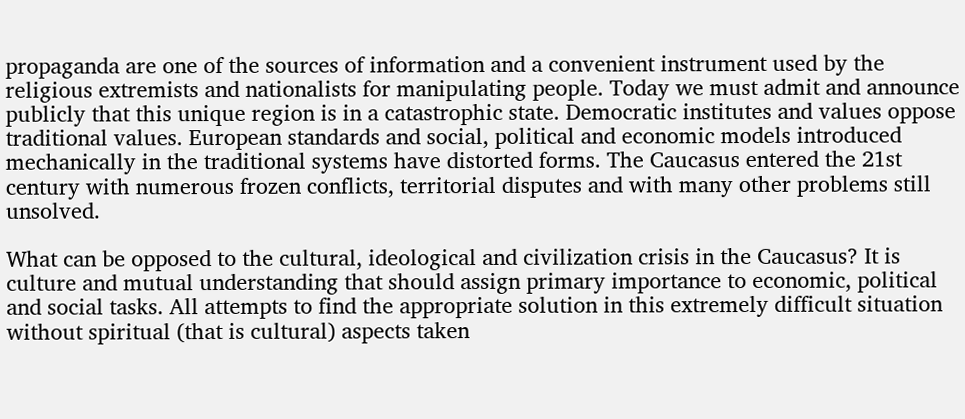propaganda are one of the sources of information and a convenient instrument used by the religious extremists and nationalists for manipulating people. Today we must admit and announce publicly that this unique region is in a catastrophic state. Democratic institutes and values oppose traditional values. European standards and social, political and economic models introduced mechanically in the traditional systems have distorted forms. The Caucasus entered the 21st century with numerous frozen conflicts, territorial disputes and with many other problems still unsolved.

What can be opposed to the cultural, ideological and civilization crisis in the Caucasus? It is culture and mutual understanding that should assign primary importance to economic, political and social tasks. All attempts to find the appropriate solution in this extremely difficult situation without spiritual (that is cultural) aspects taken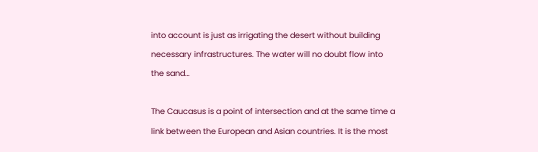into account is just as irrigating the desert without building necessary infrastructures. The water will no doubt flow into the sand…

The Caucasus is a point of intersection and at the same time a link between the European and Asian countries. It is the most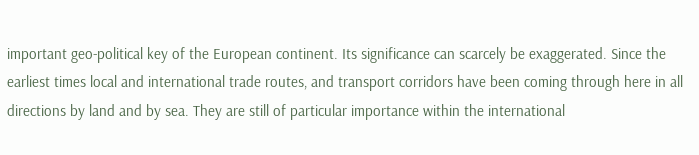important geo-political key of the European continent. Its significance can scarcely be exaggerated. Since the earliest times local and international trade routes, and transport corridors have been coming through here in all directions by land and by sea. They are still of particular importance within the international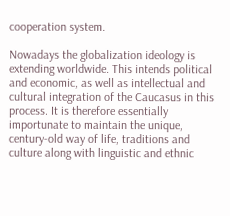cooperation system.

Nowadays the globalization ideology is extending worldwide. This intends political and economic, as well as intellectual and cultural integration of the Caucasus in this process. It is therefore essentially importunate to maintain the unique, century-old way of life, traditions and culture along with linguistic and ethnic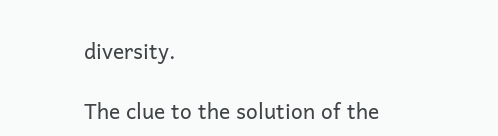diversity.

The clue to the solution of the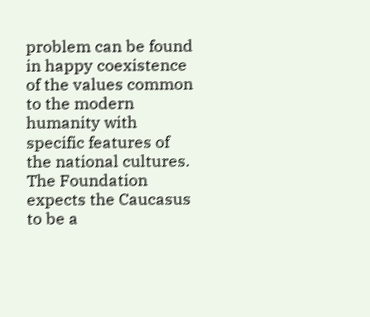problem can be found in happy coexistence of the values common to the modern humanity with specific features of the national cultures. The Foundation expects the Caucasus to be a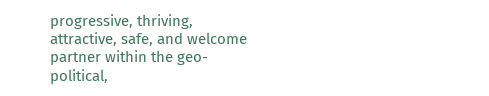progressive, thriving, attractive, safe, and welcome partner within the geo-political,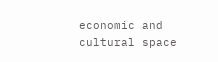economic and cultural space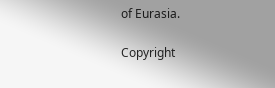of Eurasia.

Copyright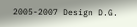2005-2007 Design D.G.